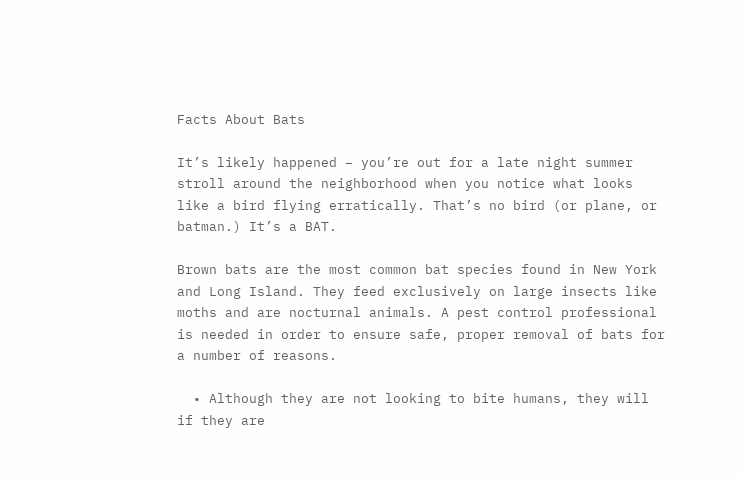Facts About Bats

It’s likely happened – you’re out for a late night summer stroll around the neighborhood when you notice what looks like a bird flying erratically. That’s no bird (or plane, or batman.) It’s a BAT.

Brown bats are the most common bat species found in New York and Long Island. They feed exclusively on large insects like moths and are nocturnal animals. A pest control professional is needed in order to ensure safe, proper removal of bats for a number of reasons.

  • Although they are not looking to bite humans, they will if they are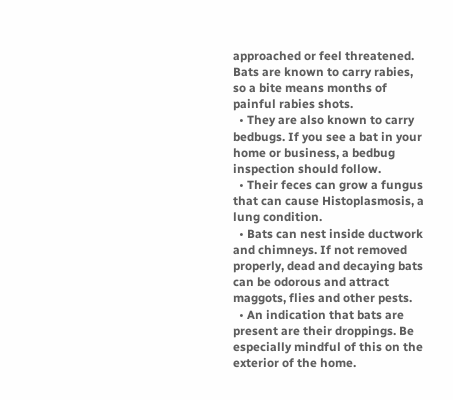approached or feel threatened. Bats are known to carry rabies, so a bite means months of painful rabies shots.
  • They are also known to carry bedbugs. If you see a bat in your home or business, a bedbug inspection should follow.
  • Their feces can grow a fungus that can cause Histoplasmosis, a lung condition.
  • Bats can nest inside ductwork and chimneys. If not removed properly, dead and decaying bats can be odorous and attract maggots, flies and other pests.
  • An indication that bats are present are their droppings. Be especially mindful of this on the exterior of the home.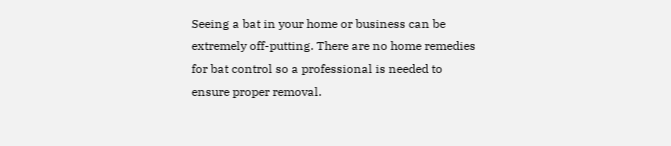Seeing a bat in your home or business can be extremely off-putting. There are no home remedies for bat control so a professional is needed to ensure proper removal.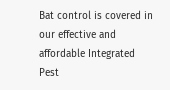Bat control is covered in our effective and affordable Integrated Pest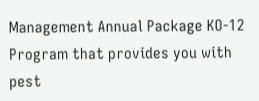Management Annual Package KO-12 Program that provides you with pest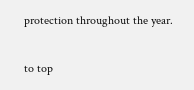protection throughout the year.

to top